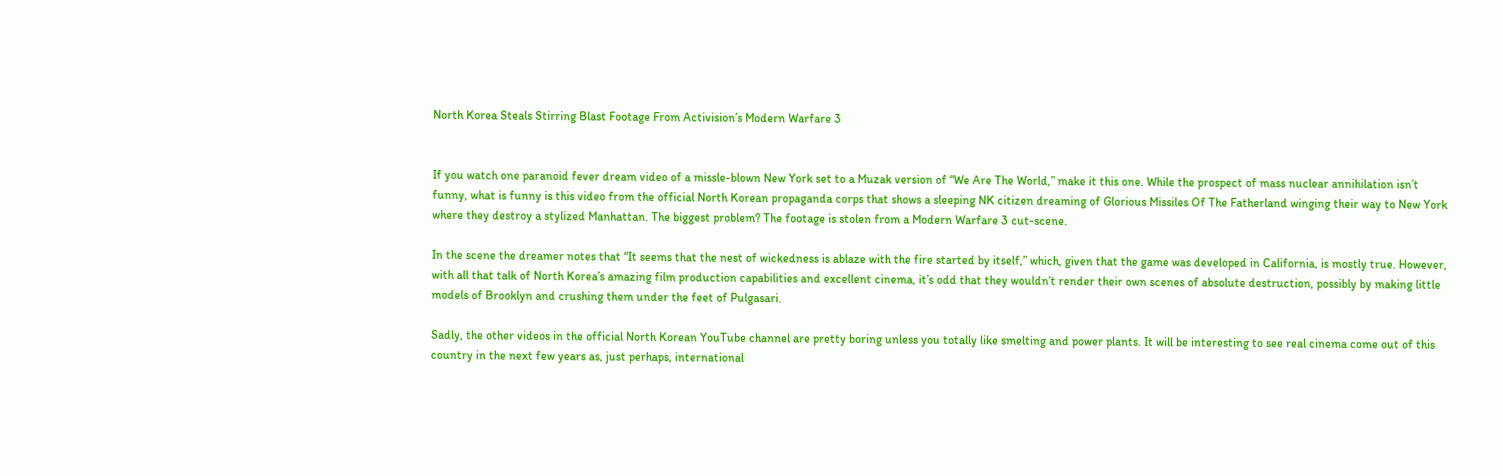North Korea Steals Stirring Blast Footage From Activision’s Modern Warfare 3


If you watch one paranoid fever dream video of a missle-blown New York set to a Muzak version of “We Are The World,” make it this one. While the prospect of mass nuclear annihilation isn’t funny, what is funny is this video from the official North Korean propaganda corps that shows a sleeping NK citizen dreaming of Glorious Missiles Of The Fatherland winging their way to New York where they destroy a stylized Manhattan. The biggest problem? The footage is stolen from a Modern Warfare 3 cut-scene.

In the scene the dreamer notes that “It seems that the nest of wickedness is ablaze with the fire started by itself,” which, given that the game was developed in California, is mostly true. However, with all that talk of North Korea’s amazing film production capabilities and excellent cinema, it’s odd that they wouldn’t render their own scenes of absolute destruction, possibly by making little models of Brooklyn and crushing them under the feet of Pulgasari.

Sadly, the other videos in the official North Korean YouTube channel are pretty boring unless you totally like smelting and power plants. It will be interesting to see real cinema come out of this country in the next few years as, just perhaps, international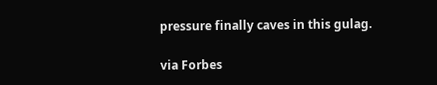pressure finally caves in this gulag.

via Forbes